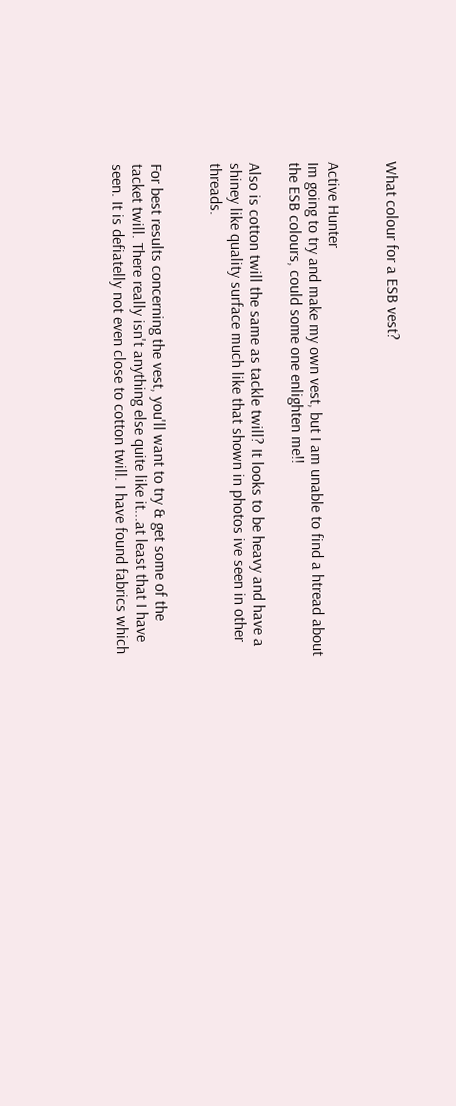What colour for a ESB vest?


Active Hunter
Im going to try and make my own vest, but I am unable to find a htread about the ESB colours, could some one enlighten me!!

Also is cotton twill the same as tackle twill? It looks to be heavy and have a shiney like quality surface much like that shown in photos ive seen in other threads.


For best results concerning the vest, you'll want to try & get some of the tacket twill. There really isn't anything else quite like it...at least that I have seen. It is defiatelly not even close to cotton twill. I have found fabrics which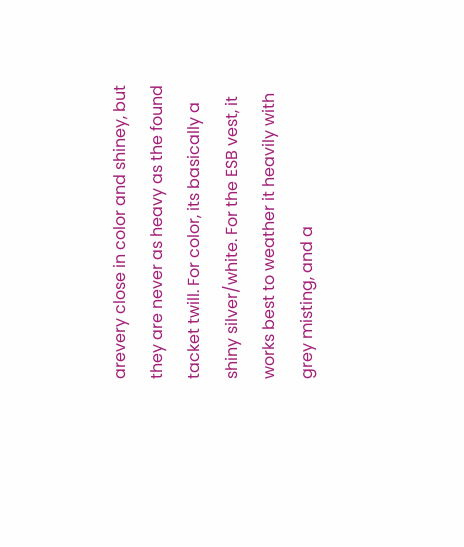arevery close in color and shiney, but they are never as heavy as the found tacket twill. For color, its basically a shiny silver/white. For the ESB vest, it works best to weather it heavily with grey misting, and a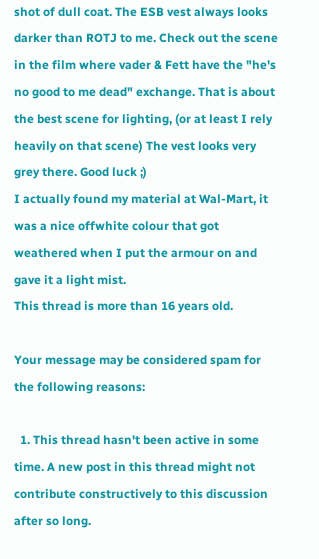shot of dull coat. The ESB vest always looks darker than ROTJ to me. Check out the scene in the film where vader & Fett have the "he's no good to me dead" exchange. That is about the best scene for lighting, (or at least I rely heavily on that scene) The vest looks very grey there. Good luck ;)
I actually found my material at Wal-Mart, it was a nice offwhite colour that got weathered when I put the armour on and gave it a light mist.
This thread is more than 16 years old.

Your message may be considered spam for the following reasons:

  1. This thread hasn't been active in some time. A new post in this thread might not contribute constructively to this discussion after so long.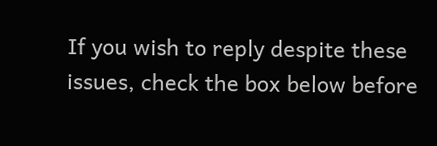If you wish to reply despite these issues, check the box below before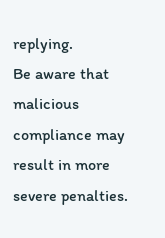replying.
Be aware that malicious compliance may result in more severe penalties.